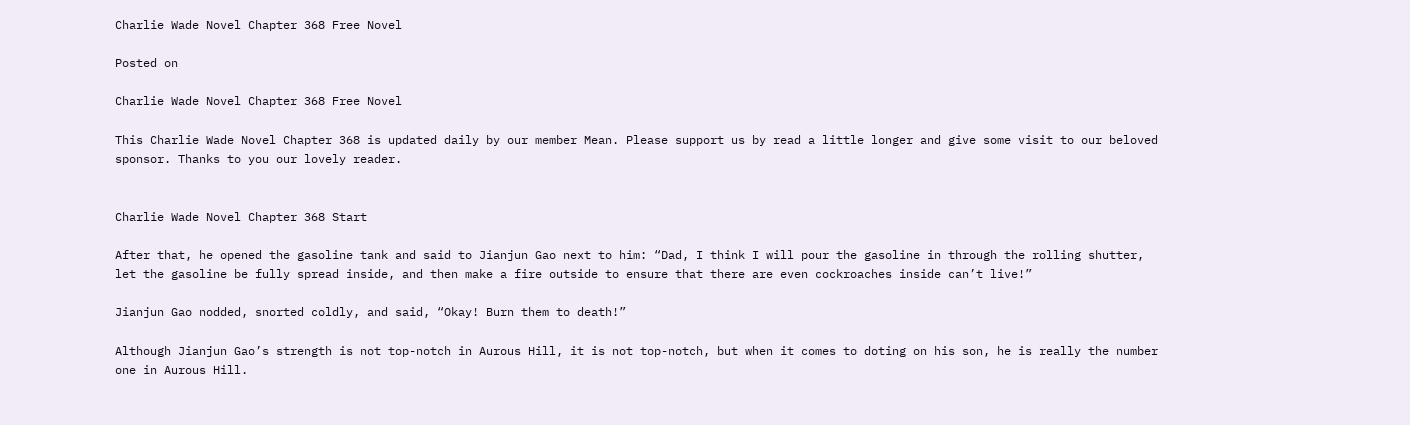Charlie Wade Novel Chapter 368 Free Novel

Posted on

Charlie Wade Novel Chapter 368 Free Novel

This Charlie Wade Novel Chapter 368 is updated daily by our member Mean. Please support us by read a little longer and give some visit to our beloved sponsor. Thanks to you our lovely reader.


Charlie Wade Novel Chapter 368 Start

After that, he opened the gasoline tank and said to Jianjun Gao next to him: “Dad, I think I will pour the gasoline in through the rolling shutter, let the gasoline be fully spread inside, and then make a fire outside to ensure that there are even cockroaches inside can’t live!”

Jianjun Gao nodded, snorted coldly, and said, “Okay! Burn them to death!”

Although Jianjun Gao’s strength is not top-notch in Aurous Hill, it is not top-notch, but when it comes to doting on his son, he is really the number one in Aurous Hill.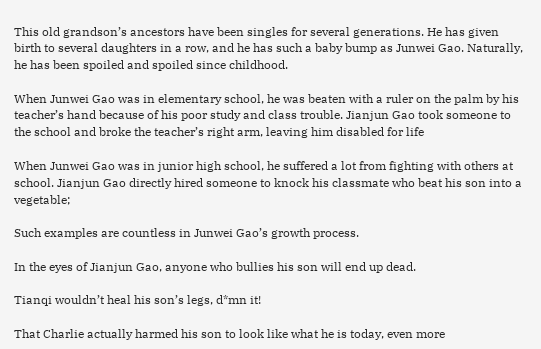This old grandson’s ancestors have been singles for several generations. He has given birth to several daughters in a row, and he has such a baby bump as Junwei Gao. Naturally, he has been spoiled and spoiled since childhood.

When Junwei Gao was in elementary school, he was beaten with a ruler on the palm by his teacher’s hand because of his poor study and class trouble. Jianjun Gao took someone to the school and broke the teacher’s right arm, leaving him disabled for life

When Junwei Gao was in junior high school, he suffered a lot from fighting with others at school. Jianjun Gao directly hired someone to knock his classmate who beat his son into a vegetable;

Such examples are countless in Junwei Gao’s growth process.

In the eyes of Jianjun Gao, anyone who bullies his son will end up dead.

Tianqi wouldn’t heal his son’s legs, d*mn it!

That Charlie actually harmed his son to look like what he is today, even more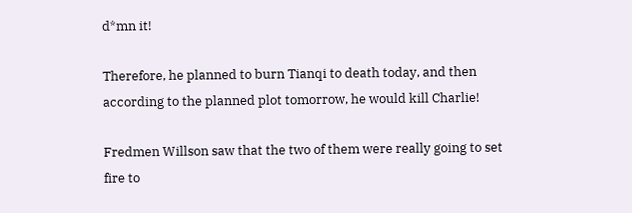d*mn it!

Therefore, he planned to burn Tianqi to death today, and then according to the planned plot tomorrow, he would kill Charlie!

Fredmen Willson saw that the two of them were really going to set fire to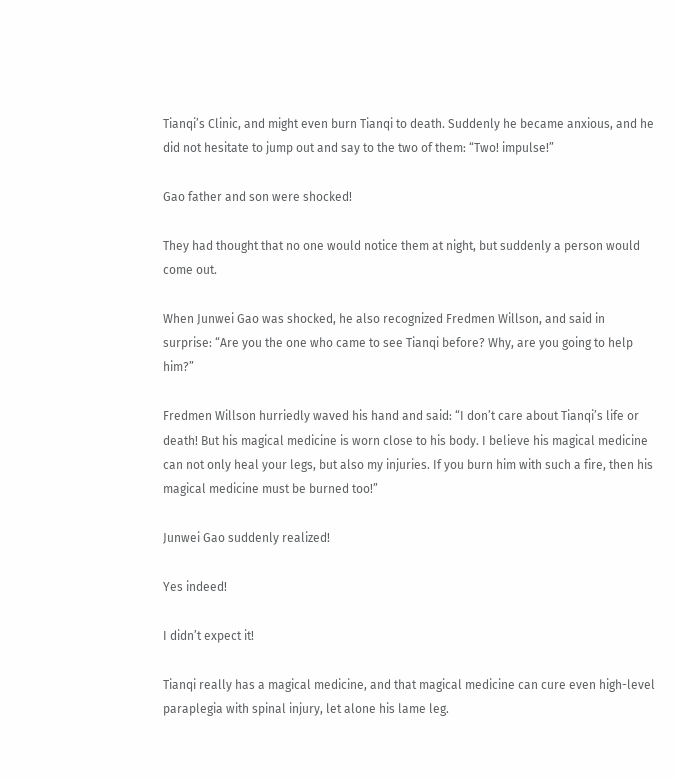Tianqi’s Clinic, and might even burn Tianqi to death. Suddenly he became anxious, and he did not hesitate to jump out and say to the two of them: “Two! impulse!”

Gao father and son were shocked!

They had thought that no one would notice them at night, but suddenly a person would come out.

When Junwei Gao was shocked, he also recognized Fredmen Willson, and said in surprise: “Are you the one who came to see Tianqi before? Why, are you going to help him?”

Fredmen Willson hurriedly waved his hand and said: “I don’t care about Tianqi’s life or death! But his magical medicine is worn close to his body. I believe his magical medicine can not only heal your legs, but also my injuries. If you burn him with such a fire, then his magical medicine must be burned too!”

Junwei Gao suddenly realized!

Yes indeed!

I didn’t expect it!

Tianqi really has a magical medicine, and that magical medicine can cure even high-level paraplegia with spinal injury, let alone his lame leg.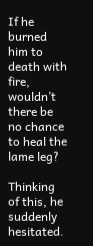If he burned him to death with fire, wouldn’t there be no chance to heal the lame leg?

Thinking of this, he suddenly hesitated.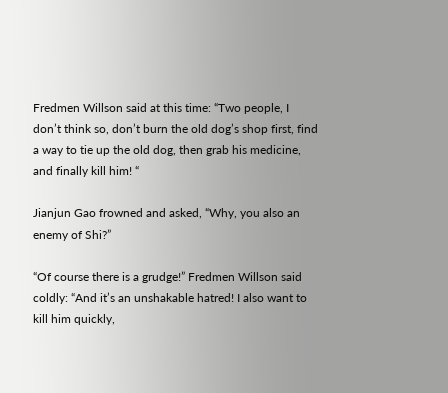Fredmen Willson said at this time: “Two people, I don’t think so, don’t burn the old dog’s shop first, find a way to tie up the old dog, then grab his medicine, and finally kill him! “

Jianjun Gao frowned and asked, “Why, you also an enemy of Shi?”

“Of course there is a grudge!” Fredmen Willson said coldly: “And it’s an unshakable hatred! I also want to kill him quickly,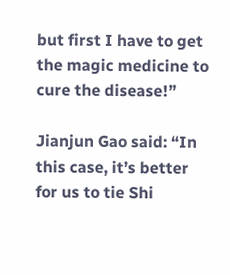but first I have to get the magic medicine to cure the disease!”

Jianjun Gao said: “In this case, it’s better for us to tie Shi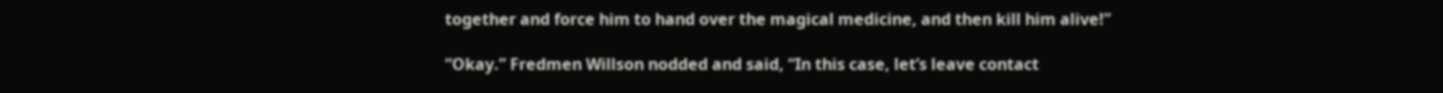together and force him to hand over the magical medicine, and then kill him alive!”

“Okay.” Fredmen Willson nodded and said, “In this case, let’s leave contact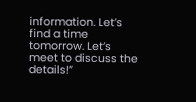information. Let’s find a time tomorrow. Let’s meet to discuss the details!”